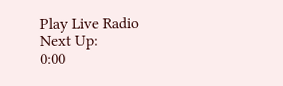Play Live Radio
Next Up:
0:00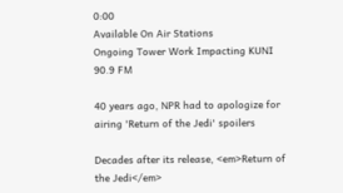0:00
Available On Air Stations
Ongoing Tower Work Impacting KUNI 90.9 FM

40 years ago, NPR had to apologize for airing 'Return of the Jedi' spoilers

Decades after its release, <em>Return of the Jedi</em>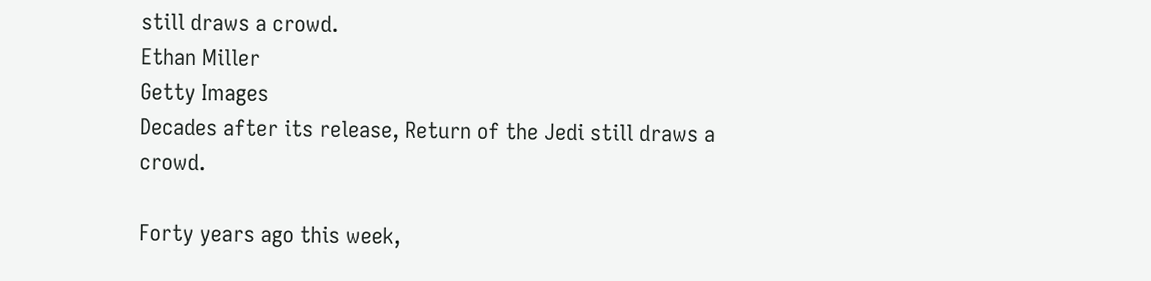still draws a crowd.
Ethan Miller
Getty Images
Decades after its release, Return of the Jedi still draws a crowd.

Forty years ago this week,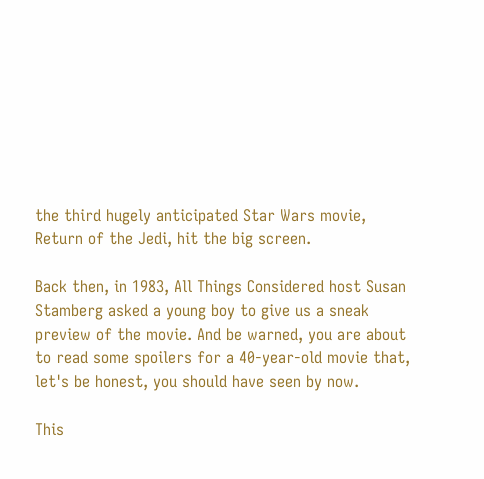the third hugely anticipated Star Wars movie, Return of the Jedi, hit the big screen.

Back then, in 1983, All Things Considered host Susan Stamberg asked a young boy to give us a sneak preview of the movie. And be warned, you are about to read some spoilers for a 40-year-old movie that, let's be honest, you should have seen by now.

This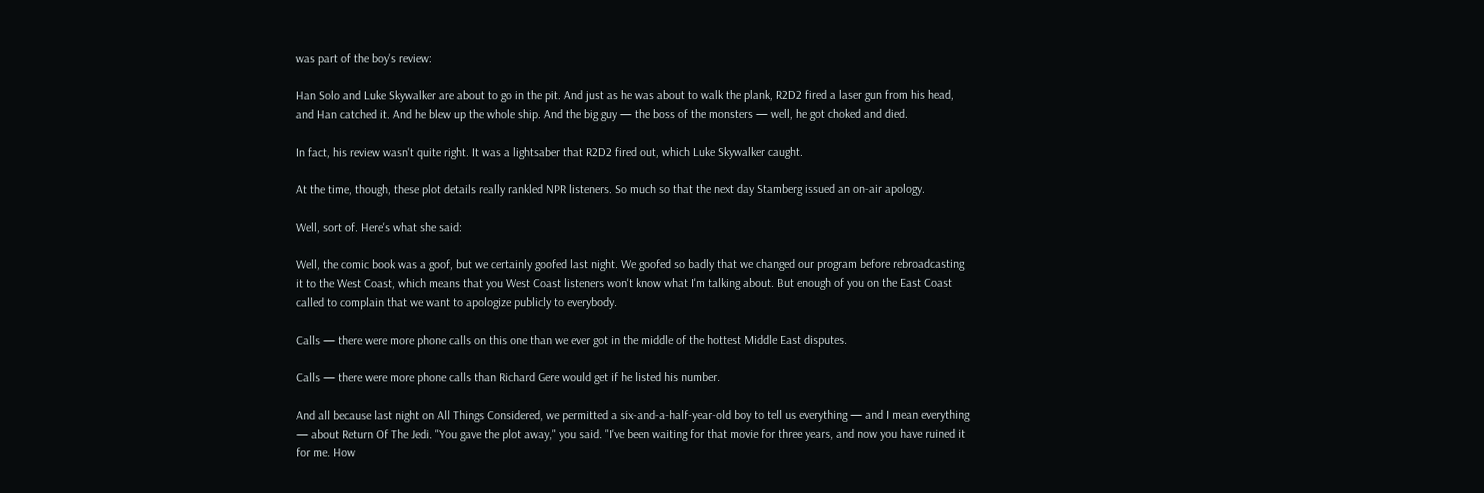was part of the boy's review:

Han Solo and Luke Skywalker are about to go in the pit. And just as he was about to walk the plank, R2D2 fired a laser gun from his head, and Han catched it. And he blew up the whole ship. And the big guy — the boss of the monsters — well, he got choked and died.

In fact, his review wasn't quite right. It was a lightsaber that R2D2 fired out, which Luke Skywalker caught.

At the time, though, these plot details really rankled NPR listeners. So much so that the next day Stamberg issued an on-air apology.

Well, sort of. Here's what she said:

Well, the comic book was a goof, but we certainly goofed last night. We goofed so badly that we changed our program before rebroadcasting it to the West Coast, which means that you West Coast listeners won't know what I'm talking about. But enough of you on the East Coast called to complain that we want to apologize publicly to everybody.

Calls — there were more phone calls on this one than we ever got in the middle of the hottest Middle East disputes.

Calls — there were more phone calls than Richard Gere would get if he listed his number.

And all because last night on All Things Considered, we permitted a six-and-a-half-year-old boy to tell us everything — and I mean everything — about Return Of The Jedi. "You gave the plot away," you said. "I've been waiting for that movie for three years, and now you have ruined it for me. How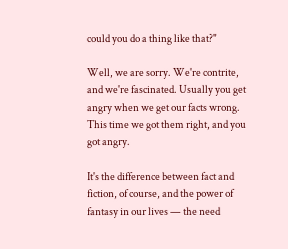could you do a thing like that?"

Well, we are sorry. We're contrite, and we're fascinated. Usually you get angry when we get our facts wrong. This time we got them right, and you got angry.

It's the difference between fact and fiction, of course, and the power of fantasy in our lives — the need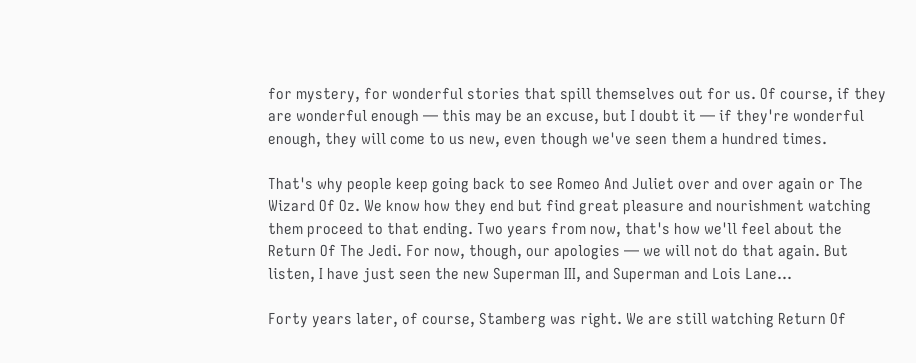for mystery, for wonderful stories that spill themselves out for us. Of course, if they are wonderful enough — this may be an excuse, but I doubt it — if they're wonderful enough, they will come to us new, even though we've seen them a hundred times.

That's why people keep going back to see Romeo And Juliet over and over again or The Wizard Of Oz. We know how they end but find great pleasure and nourishment watching them proceed to that ending. Two years from now, that's how we'll feel about the Return Of The Jedi. For now, though, our apologies — we will not do that again. But listen, I have just seen the new Superman III, and Superman and Lois Lane...

Forty years later, of course, Stamberg was right. We are still watching Return Of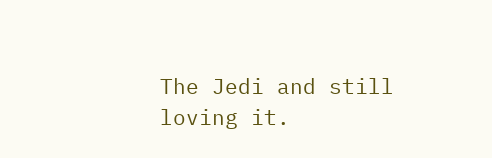The Jedi and still loving it.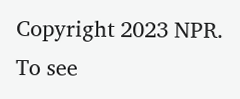Copyright 2023 NPR. To see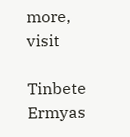more, visit

Tinbete Ermyas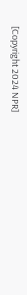[Copyright 2024 NPR]